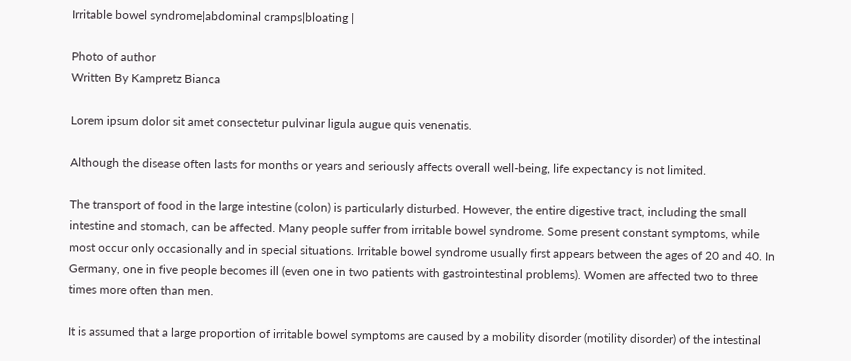Irritable bowel syndrome|abdominal cramps|bloating |

Photo of author
Written By Kampretz Bianca

Lorem ipsum dolor sit amet consectetur pulvinar ligula augue quis venenatis.

Although the disease often lasts for months or years and seriously affects overall well-being, life expectancy is not limited.

The transport of food in the large intestine (colon) is particularly disturbed. However, the entire digestive tract, including the small intestine and stomach, can be affected. Many people suffer from irritable bowel syndrome. Some present constant symptoms, while most occur only occasionally and in special situations. Irritable bowel syndrome usually first appears between the ages of 20 and 40. In Germany, one in five people becomes ill (even one in two patients with gastrointestinal problems). Women are affected two to three times more often than men.

It is assumed that a large proportion of irritable bowel symptoms are caused by a mobility disorder (motility disorder) of the intestinal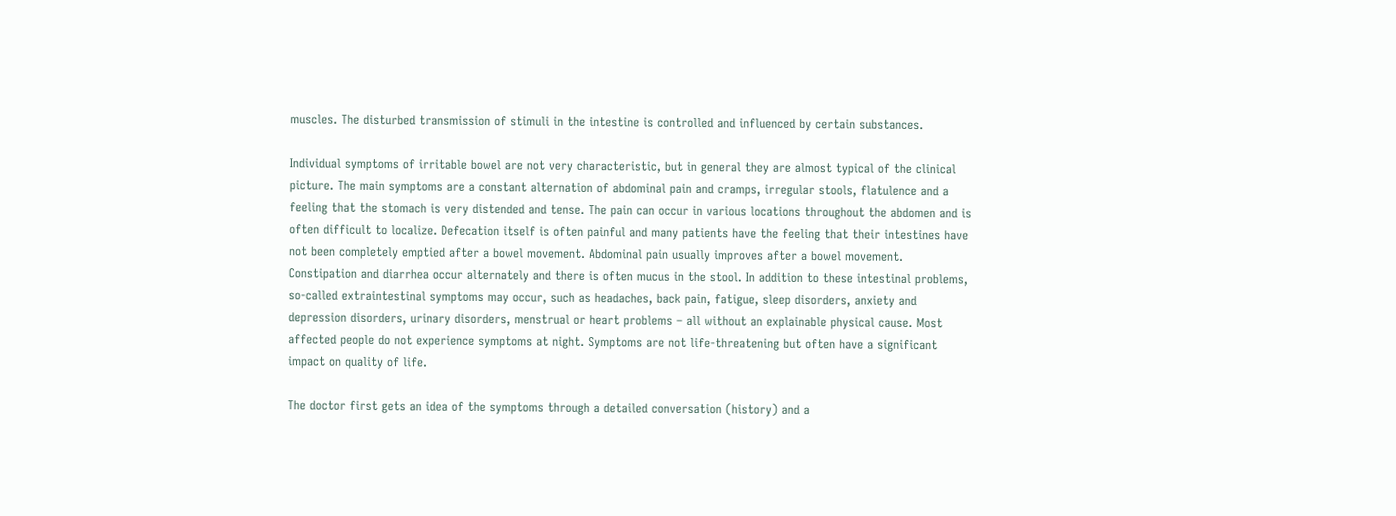muscles. The disturbed transmission of stimuli in the intestine is controlled and influenced by certain substances.

Individual symptoms of irritable bowel are not very characteristic, but in general they are almost typical of the clinical picture. The main symptoms are a constant alternation of abdominal pain and cramps, irregular stools, flatulence and a feeling that the stomach is very distended and tense. The pain can occur in various locations throughout the abdomen and is often difficult to localize. Defecation itself is often painful and many patients have the feeling that their intestines have not been completely emptied after a bowel movement. Abdominal pain usually improves after a bowel movement. Constipation and diarrhea occur alternately and there is often mucus in the stool. In addition to these intestinal problems, so-called extraintestinal symptoms may occur, such as headaches, back pain, fatigue, sleep disorders, anxiety and depression disorders, urinary disorders, menstrual or heart problems – all without an explainable physical cause. Most affected people do not experience symptoms at night. Symptoms are not life-threatening but often have a significant impact on quality of life.

The doctor first gets an idea of the symptoms through a detailed conversation (history) and a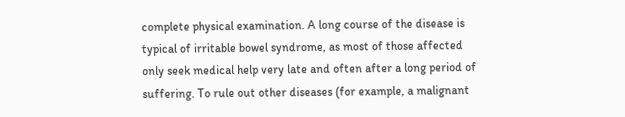complete physical examination. A long course of the disease is typical of irritable bowel syndrome, as most of those affected only seek medical help very late and often after a long period of suffering. To rule out other diseases (for example, a malignant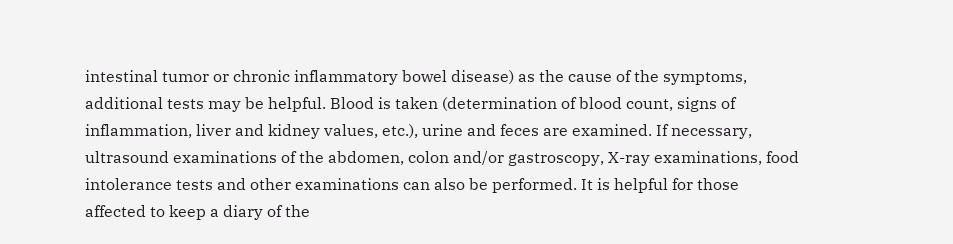intestinal tumor or chronic inflammatory bowel disease) as the cause of the symptoms, additional tests may be helpful. Blood is taken (determination of blood count, signs of inflammation, liver and kidney values, etc.), urine and feces are examined. If necessary, ultrasound examinations of the abdomen, colon and/or gastroscopy, X-ray examinations, food intolerance tests and other examinations can also be performed. It is helpful for those affected to keep a diary of the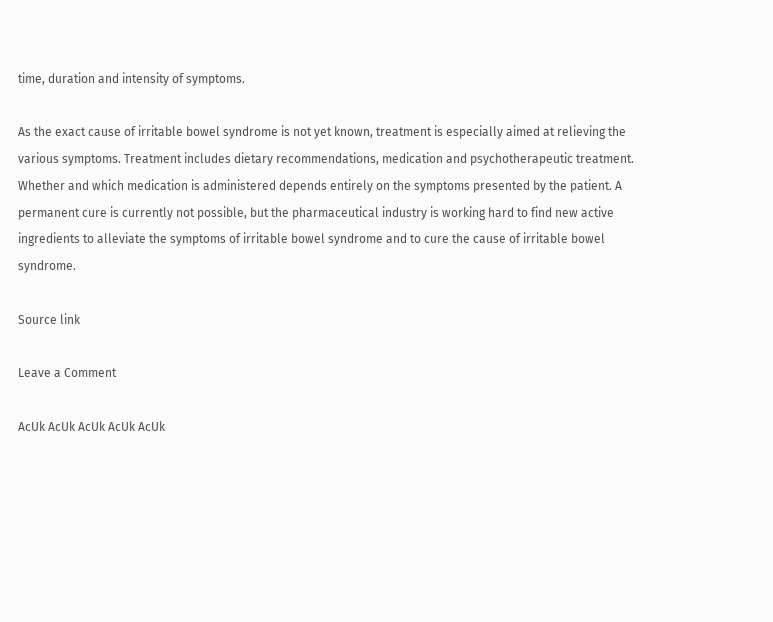time, duration and intensity of symptoms.

As the exact cause of irritable bowel syndrome is not yet known, treatment is especially aimed at relieving the various symptoms. Treatment includes dietary recommendations, medication and psychotherapeutic treatment. Whether and which medication is administered depends entirely on the symptoms presented by the patient. A permanent cure is currently not possible, but the pharmaceutical industry is working hard to find new active ingredients to alleviate the symptoms of irritable bowel syndrome and to cure the cause of irritable bowel syndrome.

Source link

Leave a Comment

AcUk AcUk AcUk AcUk AcUk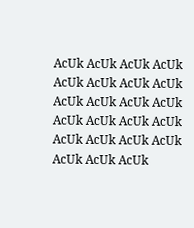AcUk AcUk AcUk AcUk AcUk AcUk AcUk AcUk AcUk AcUk AcUk AcUk AcUk AcUk AcUk AcUk AcUk AcUk AcUk AcUk AcUk AcUk AcUk